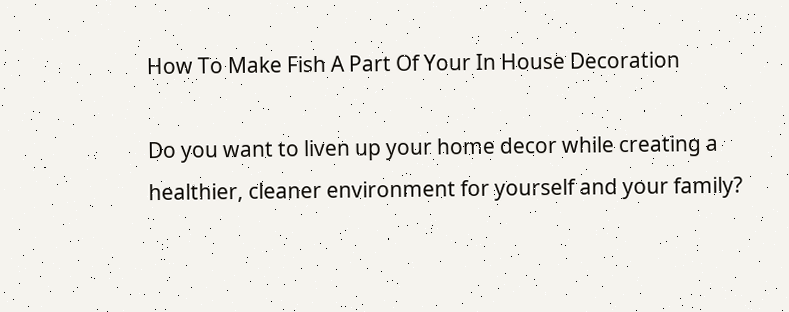How To Make Fish A Part Of Your In House Decoration

Do you want to liven up your home decor while creating a healthier, cleaner environment for yourself and your family?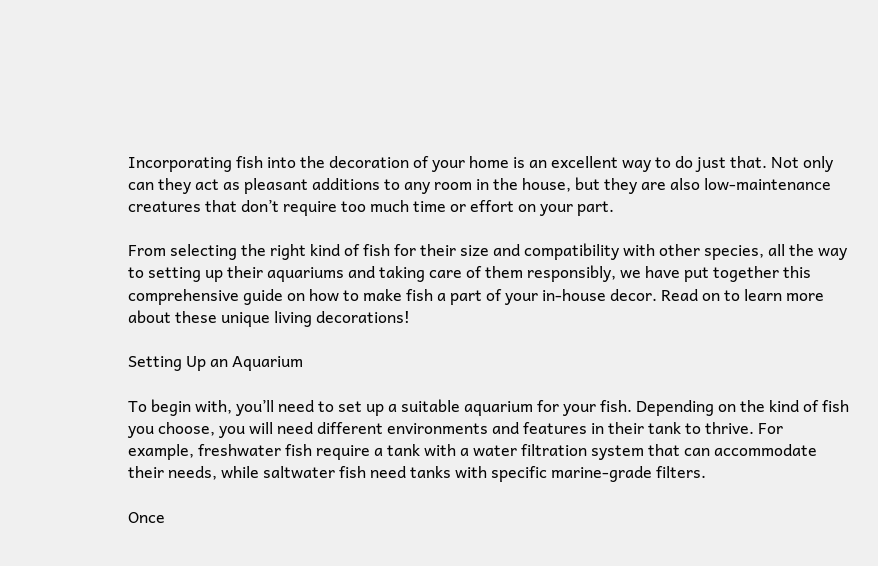Incorporating fish into the decoration of your home is an excellent way to do just that. Not only can they act as pleasant additions to any room in the house, but they are also low-maintenance creatures that don’t require too much time or effort on your part.

From selecting the right kind of fish for their size and compatibility with other species, all the way to setting up their aquariums and taking care of them responsibly, we have put together this comprehensive guide on how to make fish a part of your in-house decor. Read on to learn more about these unique living decorations!

Setting Up an Aquarium

To begin with, you’ll need to set up a suitable aquarium for your fish. Depending on the kind of fish you choose, you will need different environments and features in their tank to thrive. For example, freshwater fish require a tank with a water filtration system that can accommodate their needs, while saltwater fish need tanks with specific marine-grade filters.

Once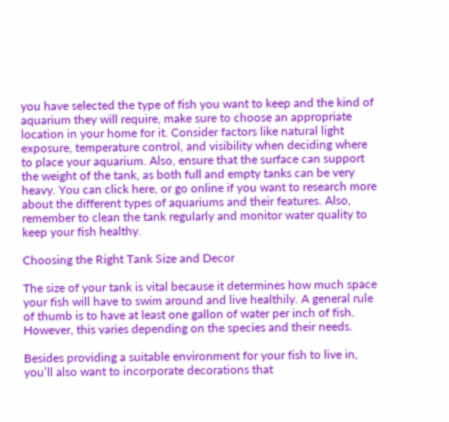you have selected the type of fish you want to keep and the kind of aquarium they will require, make sure to choose an appropriate location in your home for it. Consider factors like natural light exposure, temperature control, and visibility when deciding where to place your aquarium. Also, ensure that the surface can support the weight of the tank, as both full and empty tanks can be very heavy. You can click here, or go online if you want to research more about the different types of aquariums and their features. Also, remember to clean the tank regularly and monitor water quality to keep your fish healthy.

Choosing the Right Tank Size and Decor

The size of your tank is vital because it determines how much space your fish will have to swim around and live healthily. A general rule of thumb is to have at least one gallon of water per inch of fish. However, this varies depending on the species and their needs.

Besides providing a suitable environment for your fish to live in, you’ll also want to incorporate decorations that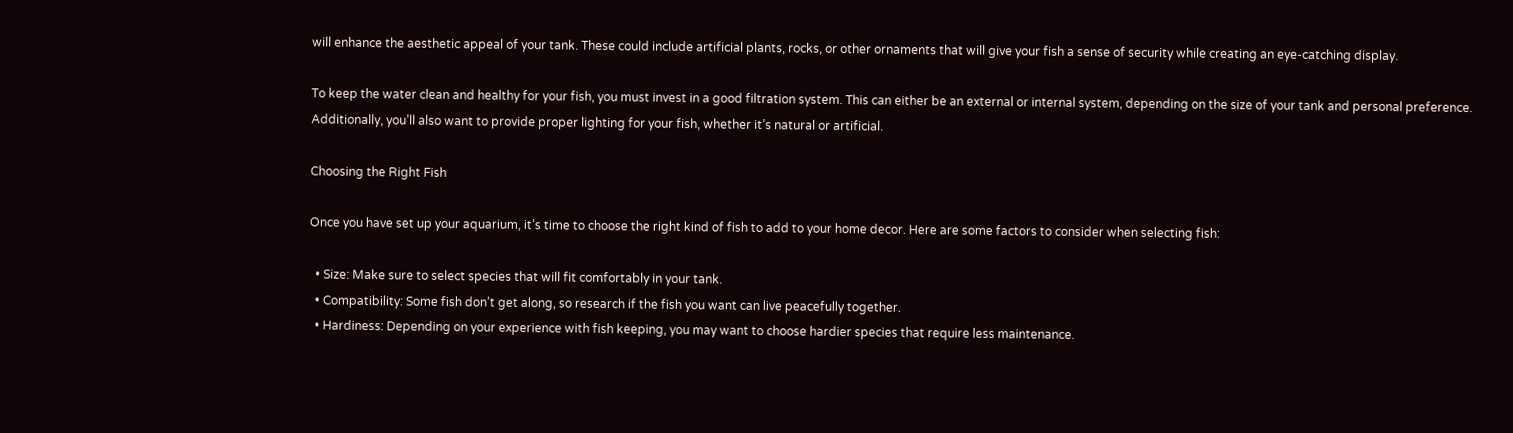will enhance the aesthetic appeal of your tank. These could include artificial plants, rocks, or other ornaments that will give your fish a sense of security while creating an eye-catching display.

To keep the water clean and healthy for your fish, you must invest in a good filtration system. This can either be an external or internal system, depending on the size of your tank and personal preference. Additionally, you’ll also want to provide proper lighting for your fish, whether it’s natural or artificial.

Choosing the Right Fish

Once you have set up your aquarium, it’s time to choose the right kind of fish to add to your home decor. Here are some factors to consider when selecting fish:

  • Size: Make sure to select species that will fit comfortably in your tank.
  • Compatibility: Some fish don’t get along, so research if the fish you want can live peacefully together.
  • Hardiness: Depending on your experience with fish keeping, you may want to choose hardier species that require less maintenance.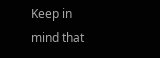Keep in mind that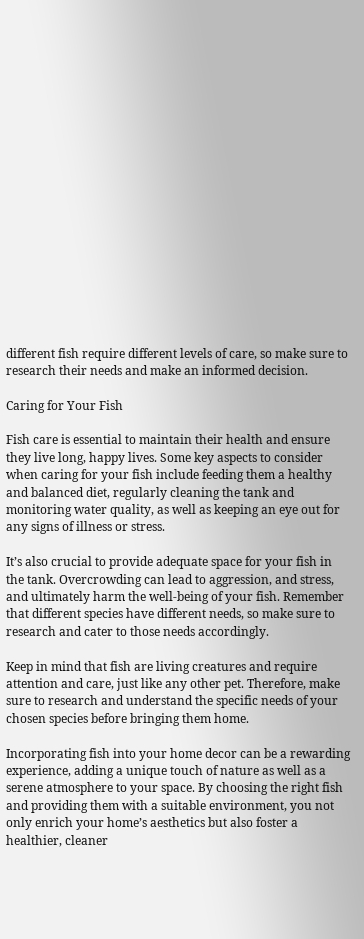different fish require different levels of care, so make sure to research their needs and make an informed decision.

Caring for Your Fish

Fish care is essential to maintain their health and ensure they live long, happy lives. Some key aspects to consider when caring for your fish include feeding them a healthy and balanced diet, regularly cleaning the tank and monitoring water quality, as well as keeping an eye out for any signs of illness or stress.

It’s also crucial to provide adequate space for your fish in the tank. Overcrowding can lead to aggression, and stress, and ultimately harm the well-being of your fish. Remember that different species have different needs, so make sure to research and cater to those needs accordingly.

Keep in mind that fish are living creatures and require attention and care, just like any other pet. Therefore, make sure to research and understand the specific needs of your chosen species before bringing them home.

Incorporating fish into your home decor can be a rewarding experience, adding a unique touch of nature as well as a serene atmosphere to your space. By choosing the right fish and providing them with a suitable environment, you not only enrich your home’s aesthetics but also foster a healthier, cleaner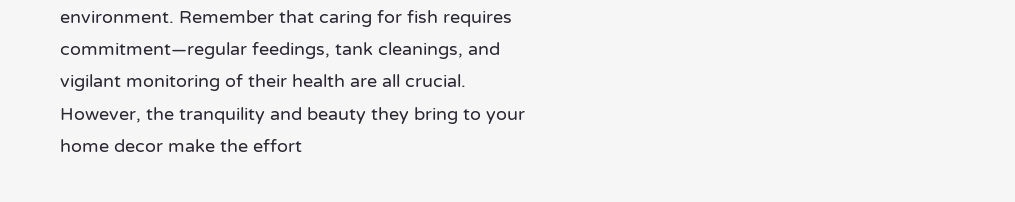environment. Remember that caring for fish requires commitment—regular feedings, tank cleanings, and vigilant monitoring of their health are all crucial. However, the tranquility and beauty they bring to your home decor make the effort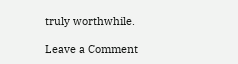truly worthwhile.

Leave a Comment